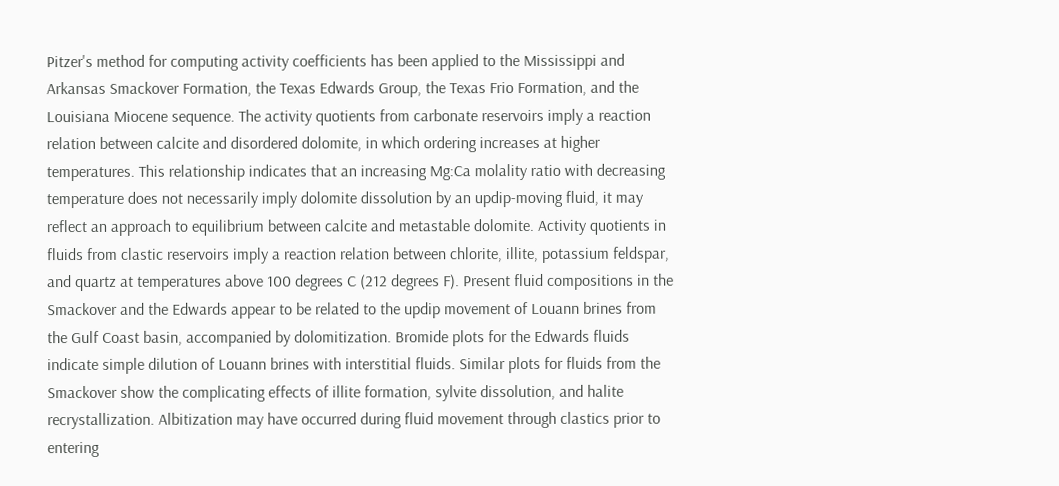Pitzer's method for computing activity coefficients has been applied to the Mississippi and Arkansas Smackover Formation, the Texas Edwards Group, the Texas Frio Formation, and the Louisiana Miocene sequence. The activity quotients from carbonate reservoirs imply a reaction relation between calcite and disordered dolomite, in which ordering increases at higher temperatures. This relationship indicates that an increasing Mg:Ca molality ratio with decreasing temperature does not necessarily imply dolomite dissolution by an updip-moving fluid, it may reflect an approach to equilibrium between calcite and metastable dolomite. Activity quotients in fluids from clastic reservoirs imply a reaction relation between chlorite, illite, potassium feldspar, and quartz at temperatures above 100 degrees C (212 degrees F). Present fluid compositions in the Smackover and the Edwards appear to be related to the updip movement of Louann brines from the Gulf Coast basin, accompanied by dolomitization. Bromide plots for the Edwards fluids indicate simple dilution of Louann brines with interstitial fluids. Similar plots for fluids from the Smackover show the complicating effects of illite formation, sylvite dissolution, and halite recrystallization. Albitization may have occurred during fluid movement through clastics prior to entering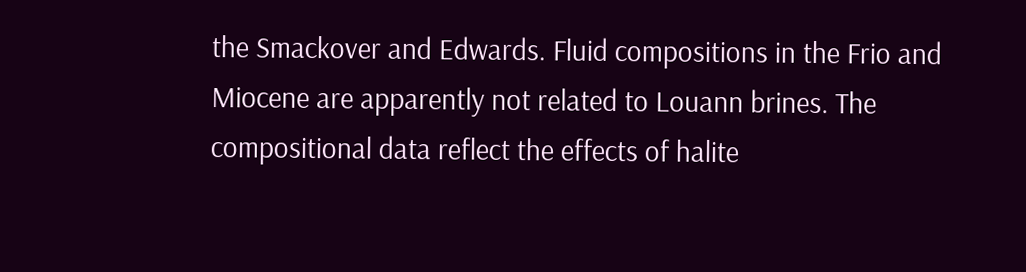the Smackover and Edwards. Fluid compositions in the Frio and Miocene are apparently not related to Louann brines. The compositional data reflect the effects of halite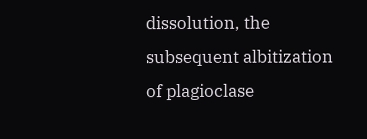dissolution, the subsequent albitization of plagioclase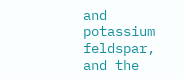and potassium feldspar, and the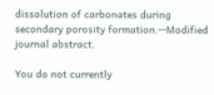dissolution of carbonates during secondary porosity formation.--Modified journal abstract.

You do not currently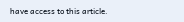have access to this article.